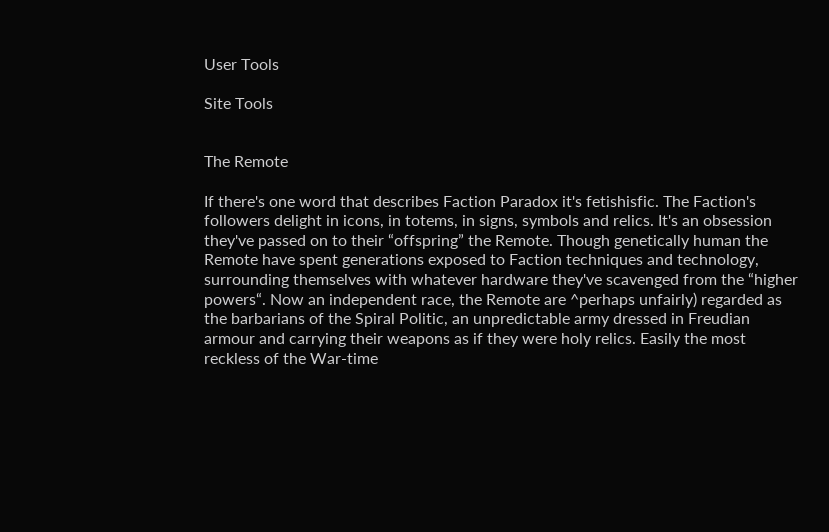User Tools

Site Tools


The Remote

If there's one word that describes Faction Paradox it's fetishisfic. The Faction's followers delight in icons, in totems, in signs, symbols and relics. It's an obsession they've passed on to their “offspring” the Remote. Though genetically human the Remote have spent generations exposed to Faction techniques and technology, surrounding themselves with whatever hardware they've scavenged from the “higher powers“. Now an independent race, the Remote are ^perhaps unfairly) regarded as the barbarians of the Spiral Politic, an unpredictable army dressed in Freudian armour and carrying their weapons as if they were holy relics. Easily the most reckless of the War-time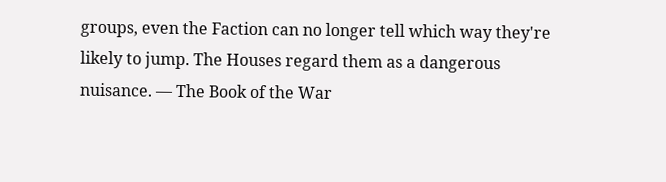groups, even the Faction can no longer tell which way they're likely to jump. The Houses regard them as a dangerous nuisance. — The Book of the War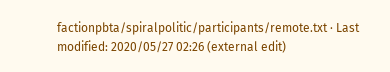factionpbta/spiralpolitic/participants/remote.txt · Last modified: 2020/05/27 02:26 (external edit)